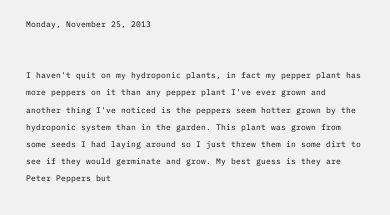Monday, November 25, 2013


I haven't quit on my hydroponic plants, in fact my pepper plant has more peppers on it than any pepper plant I've ever grown and another thing I've noticed is the peppers seem hotter grown by the hydroponic system than in the garden. This plant was grown from some seeds I had laying around so I just threw them in some dirt to see if they would germinate and grow. My best guess is they are Peter Peppers but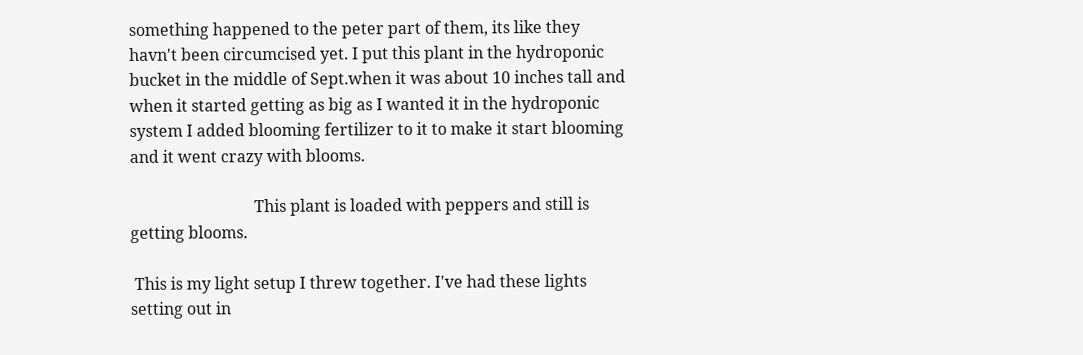something happened to the peter part of them, its like they havn't been circumcised yet. I put this plant in the hydroponic bucket in the middle of Sept.when it was about 10 inches tall and when it started getting as big as I wanted it in the hydroponic system I added blooming fertilizer to it to make it start blooming and it went crazy with blooms.

                               This plant is loaded with peppers and still is getting blooms.

 This is my light setup I threw together. I've had these lights setting out in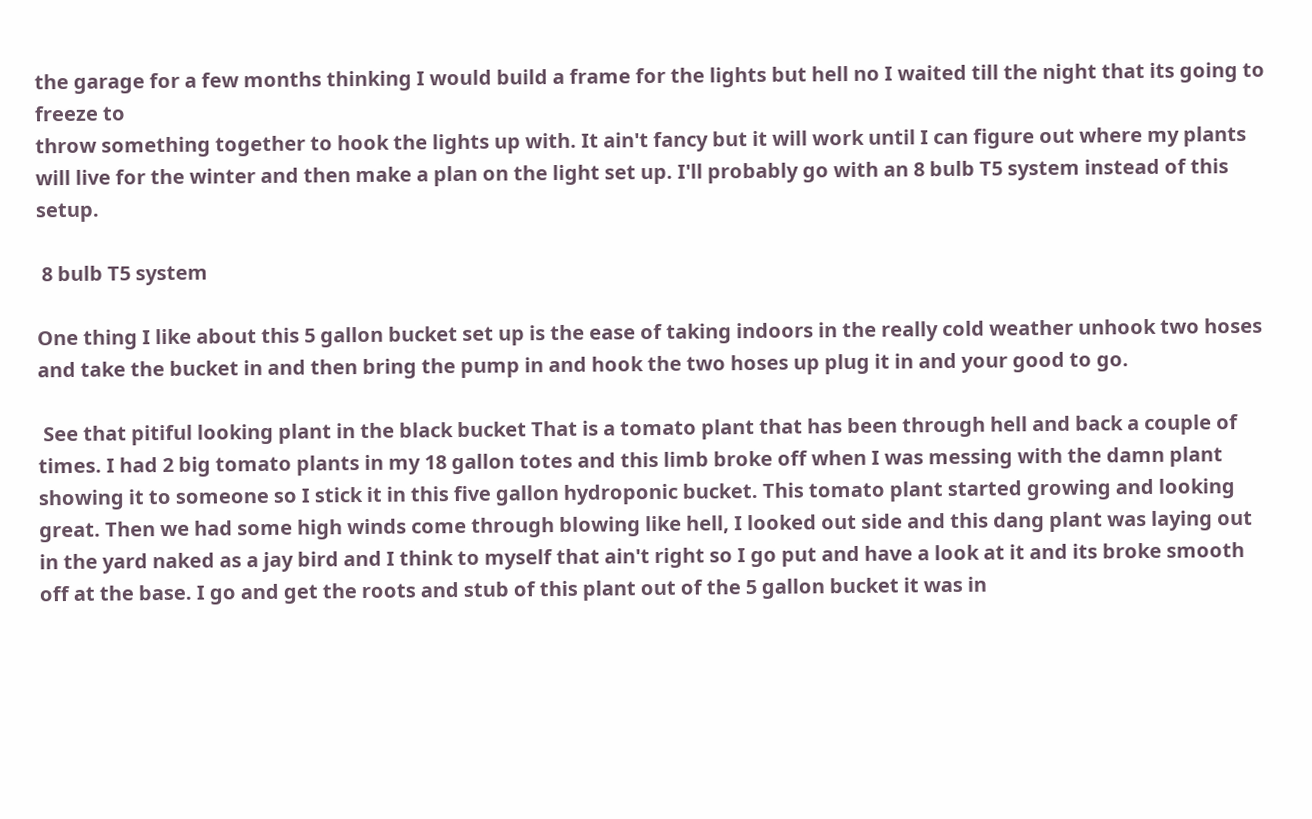the garage for a few months thinking I would build a frame for the lights but hell no I waited till the night that its going to freeze to
throw something together to hook the lights up with. It ain't fancy but it will work until I can figure out where my plants will live for the winter and then make a plan on the light set up. I'll probably go with an 8 bulb T5 system instead of this setup.

 8 bulb T5 system

One thing I like about this 5 gallon bucket set up is the ease of taking indoors in the really cold weather unhook two hoses and take the bucket in and then bring the pump in and hook the two hoses up plug it in and your good to go.

 See that pitiful looking plant in the black bucket That is a tomato plant that has been through hell and back a couple of times. I had 2 big tomato plants in my 18 gallon totes and this limb broke off when I was messing with the damn plant showing it to someone so I stick it in this five gallon hydroponic bucket. This tomato plant started growing and looking great. Then we had some high winds come through blowing like hell, I looked out side and this dang plant was laying out in the yard naked as a jay bird and I think to myself that ain't right so I go put and have a look at it and its broke smooth off at the base. I go and get the roots and stub of this plant out of the 5 gallon bucket it was in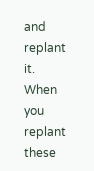and replant it. When you replant these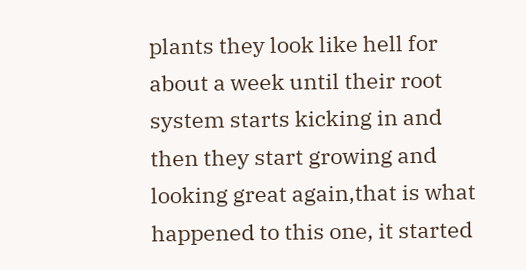plants they look like hell for about a week until their root system starts kicking in and then they start growing and looking great again,that is what happened to this one, it started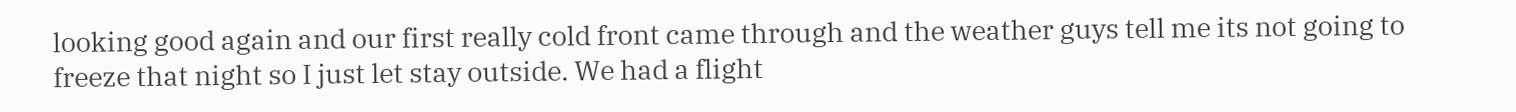looking good again and our first really cold front came through and the weather guys tell me its not going to freeze that night so I just let stay outside. We had a flight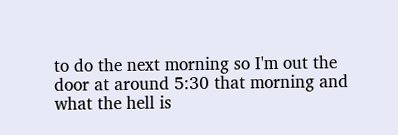to do the next morning so I'm out the door at around 5:30 that morning and what the hell is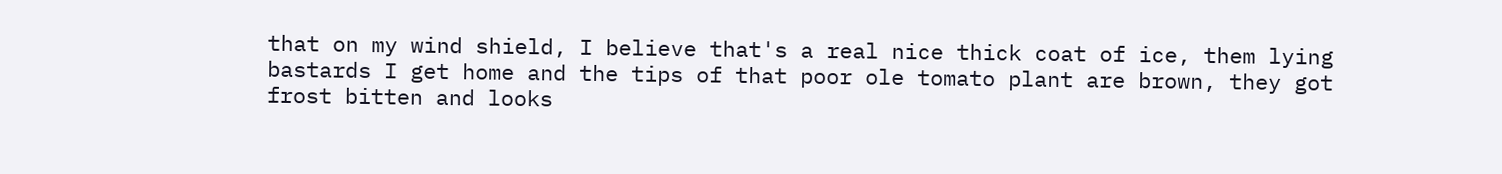that on my wind shield, I believe that's a real nice thick coat of ice, them lying bastards I get home and the tips of that poor ole tomato plant are brown, they got frost bitten and looks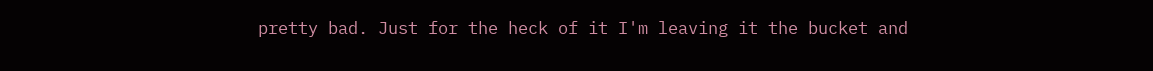pretty bad. Just for the heck of it I'm leaving it the bucket and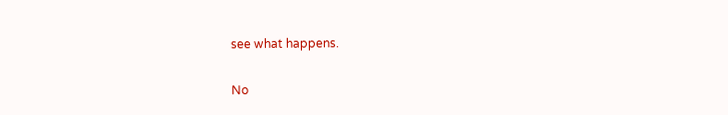see what happens.

No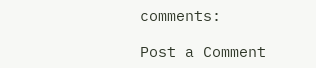comments:

Post a Comment